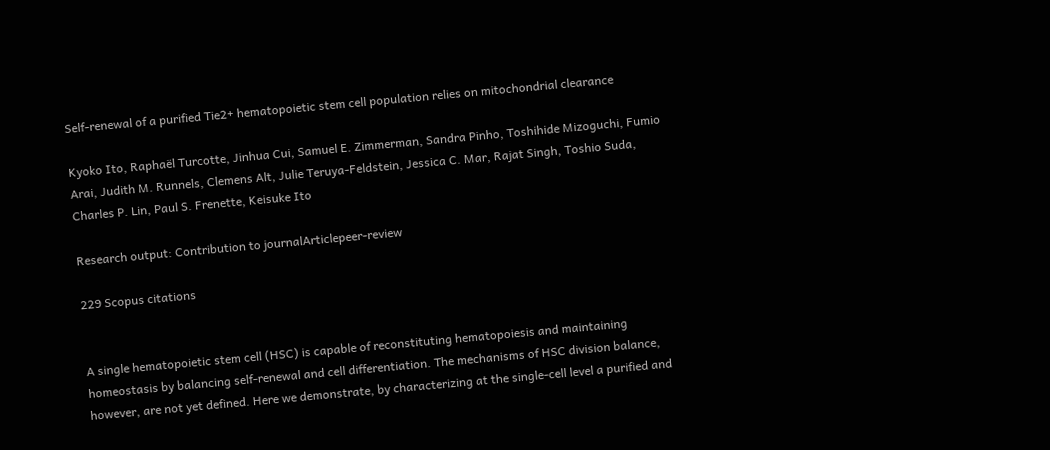Self-renewal of a purified Tie2+ hematopoietic stem cell population relies on mitochondrial clearance

Kyoko Ito, Raphaël Turcotte, Jinhua Cui, Samuel E. Zimmerman, Sandra Pinho, Toshihide Mizoguchi, Fumio Arai, Judith M. Runnels, Clemens Alt, Julie Teruya-Feldstein, Jessica C. Mar, Rajat Singh, Toshio Suda, Charles P. Lin, Paul S. Frenette, Keisuke Ito

Research output: Contribution to journalArticlepeer-review

229 Scopus citations


A single hematopoietic stem cell (HSC) is capable of reconstituting hematopoiesis and maintaining homeostasis by balancing self-renewal and cell differentiation. The mechanisms of HSC division balance, however, are not yet defined. Here we demonstrate, by characterizing at the single-cell level a purified and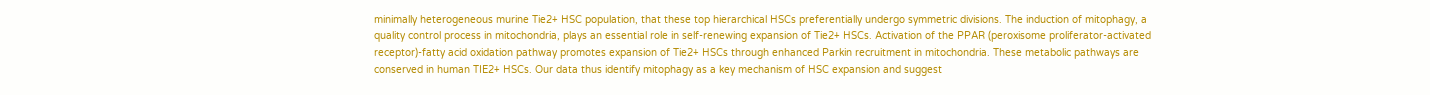minimally heterogeneous murine Tie2+ HSC population, that these top hierarchical HSCs preferentially undergo symmetric divisions. The induction of mitophagy, a quality control process in mitochondria, plays an essential role in self-renewing expansion of Tie2+ HSCs. Activation of the PPAR (peroxisome proliferator-activated receptor)-fatty acid oxidation pathway promotes expansion of Tie2+ HSCs through enhanced Parkin recruitment in mitochondria. These metabolic pathways are conserved in human TIE2+ HSCs. Our data thus identify mitophagy as a key mechanism of HSC expansion and suggest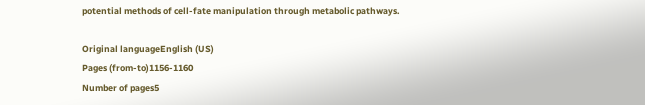potential methods of cell-fate manipulation through metabolic pathways.

Original languageEnglish (US)
Pages (from-to)1156-1160
Number of pages5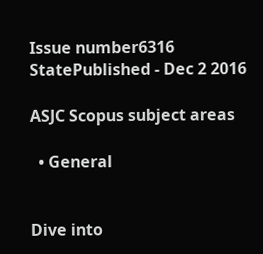Issue number6316
StatePublished - Dec 2 2016

ASJC Scopus subject areas

  • General


Dive into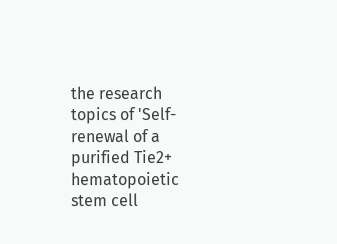the research topics of 'Self-renewal of a purified Tie2+ hematopoietic stem cell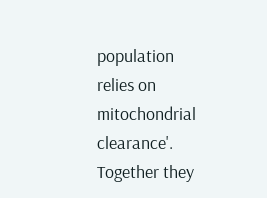population relies on mitochondrial clearance'. Together they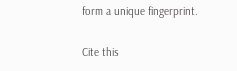form a unique fingerprint.

Cite this